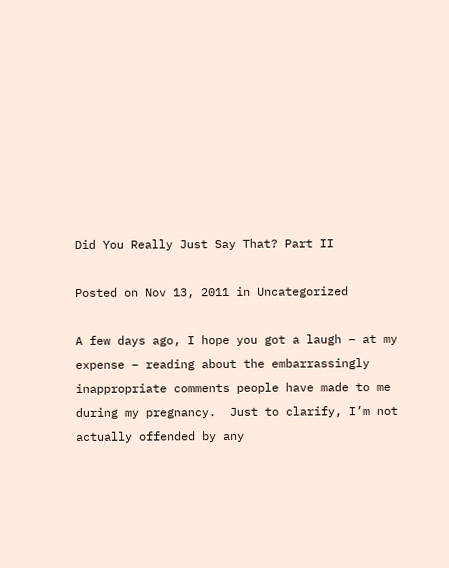Did You Really Just Say That? Part II

Posted on Nov 13, 2011 in Uncategorized

A few days ago, I hope you got a laugh – at my expense – reading about the embarrassingly inappropriate comments people have made to me during my pregnancy.  Just to clarify, I’m not actually offended by any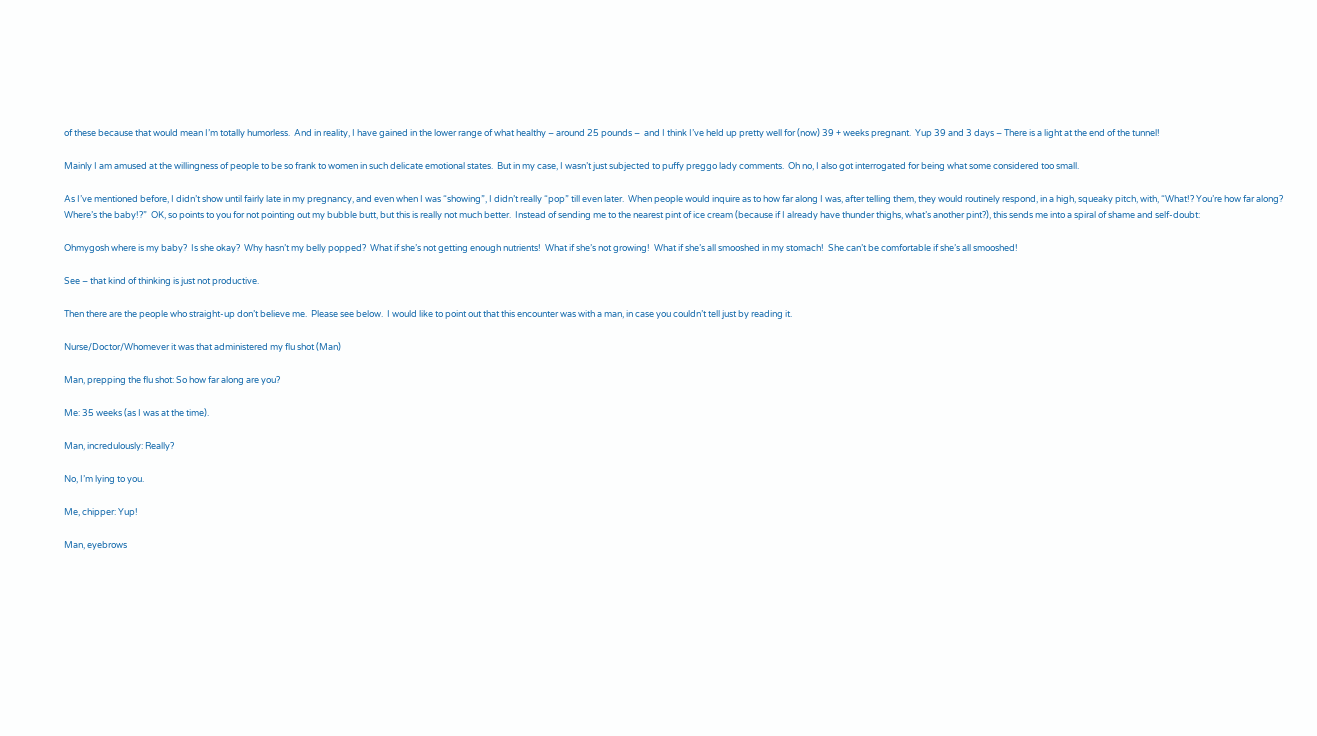of these because that would mean I’m totally humorless.  And in reality, I have gained in the lower range of what healthy – around 25 pounds –  and I think I’ve held up pretty well for (now) 39 + weeks pregnant.  Yup 39 and 3 days – There is a light at the end of the tunnel!

Mainly I am amused at the willingness of people to be so frank to women in such delicate emotional states.  But in my case, I wasn’t just subjected to puffy preggo lady comments.  Oh no, I also got interrogated for being what some considered too small.

As I’ve mentioned before, I didn’t show until fairly late in my pregnancy, and even when I was “showing”, I didn’t really “pop” till even later.  When people would inquire as to how far along I was, after telling them, they would routinely respond, in a high, squeaky pitch, with, “What!? You’re how far along? Where’s the baby!?”  OK, so points to you for not pointing out my bubble butt, but this is really not much better.  Instead of sending me to the nearest pint of ice cream (because if I already have thunder thighs, what’s another pint?), this sends me into a spiral of shame and self-doubt:

Ohmygosh where is my baby?  Is she okay?  Why hasn’t my belly popped?  What if she’s not getting enough nutrients!  What if she’s not growing!  What if she’s all smooshed in my stomach!  She can’t be comfortable if she’s all smooshed!

See – that kind of thinking is just not productive.

Then there are the people who straight-up don’t believe me.  Please see below.  I would like to point out that this encounter was with a man, in case you couldn’t tell just by reading it.

Nurse/Doctor/Whomever it was that administered my flu shot (Man)

Man, prepping the flu shot: So how far along are you?

Me: 35 weeks (as I was at the time).

Man, incredulously: Really?

No, I’m lying to you.

Me, chipper: Yup!

Man, eyebrows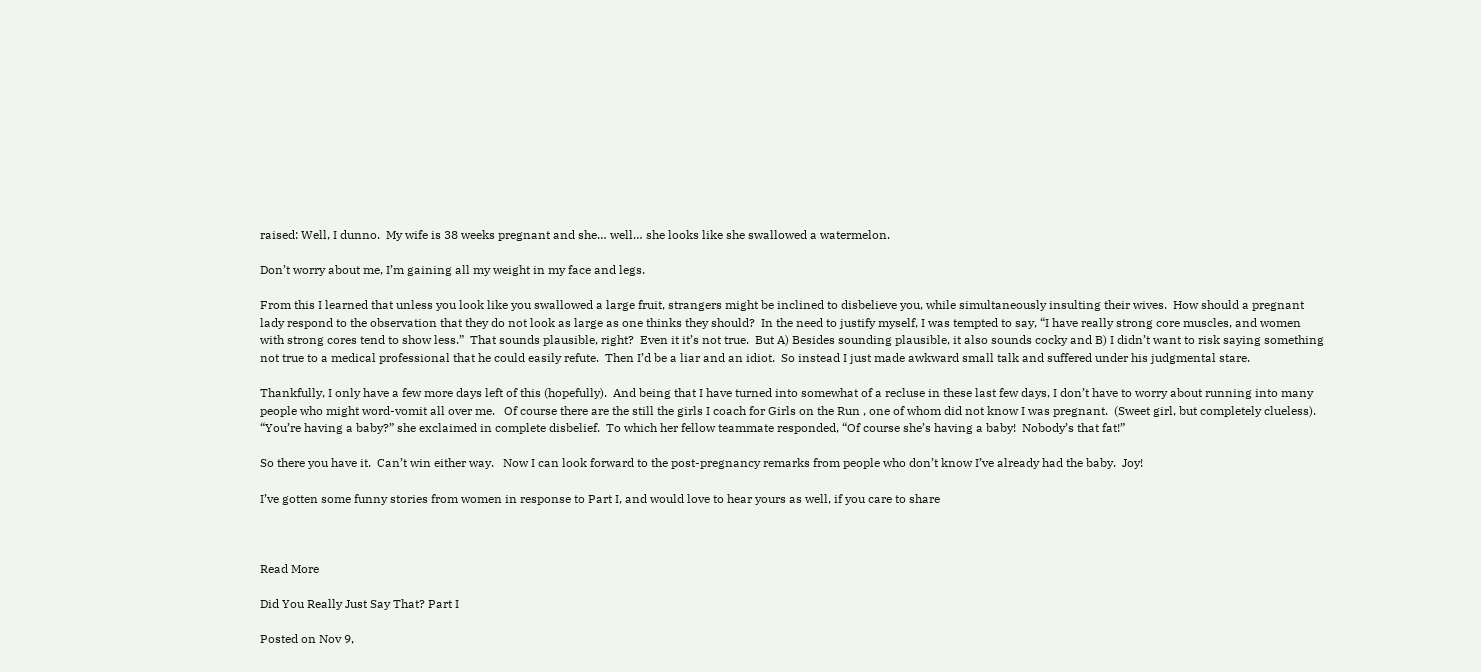raised: Well, I dunno.  My wife is 38 weeks pregnant and she… well… she looks like she swallowed a watermelon.

Don’t worry about me, I’m gaining all my weight in my face and legs.

From this I learned that unless you look like you swallowed a large fruit, strangers might be inclined to disbelieve you, while simultaneously insulting their wives.  How should a pregnant lady respond to the observation that they do not look as large as one thinks they should?  In the need to justify myself, I was tempted to say, “I have really strong core muscles, and women with strong cores tend to show less.”  That sounds plausible, right?  Even it it’s not true.  But A) Besides sounding plausible, it also sounds cocky and B) I didn’t want to risk saying something not true to a medical professional that he could easily refute.  Then I’d be a liar and an idiot.  So instead I just made awkward small talk and suffered under his judgmental stare.

Thankfully, I only have a few more days left of this (hopefully).  And being that I have turned into somewhat of a recluse in these last few days, I don’t have to worry about running into many people who might word-vomit all over me.   Of course there are the still the girls I coach for Girls on the Run , one of whom did not know I was pregnant.  (Sweet girl, but completely clueless).  “You’re having a baby?” she exclaimed in complete disbelief.  To which her fellow teammate responded, “Of course she’s having a baby!  Nobody’s that fat!”

So there you have it.  Can’t win either way.   Now I can look forward to the post-pregnancy remarks from people who don’t know I’ve already had the baby.  Joy!

I’ve gotten some funny stories from women in response to Part I, and would love to hear yours as well, if you care to share



Read More

Did You Really Just Say That? Part I

Posted on Nov 9,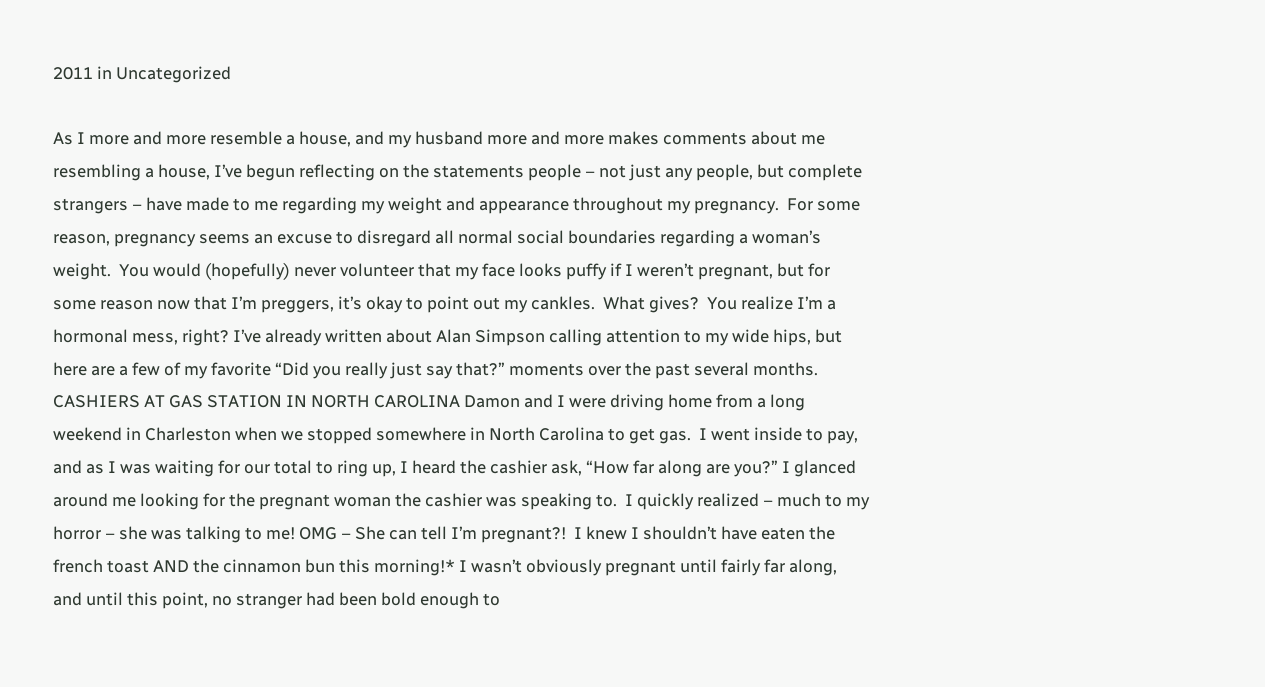2011 in Uncategorized

As I more and more resemble a house, and my husband more and more makes comments about me resembling a house, I’ve begun reflecting on the statements people – not just any people, but complete strangers – have made to me regarding my weight and appearance throughout my pregnancy.  For some reason, pregnancy seems an excuse to disregard all normal social boundaries regarding a woman’s weight.  You would (hopefully) never volunteer that my face looks puffy if I weren’t pregnant, but for some reason now that I’m preggers, it’s okay to point out my cankles.  What gives?  You realize I’m a hormonal mess, right? I’ve already written about Alan Simpson calling attention to my wide hips, but here are a few of my favorite “Did you really just say that?” moments over the past several months.   CASHIERS AT GAS STATION IN NORTH CAROLINA Damon and I were driving home from a long weekend in Charleston when we stopped somewhere in North Carolina to get gas.  I went inside to pay, and as I was waiting for our total to ring up, I heard the cashier ask, “How far along are you?” I glanced around me looking for the pregnant woman the cashier was speaking to.  I quickly realized – much to my horror – she was talking to me! OMG – She can tell I’m pregnant?!  I knew I shouldn’t have eaten the french toast AND the cinnamon bun this morning!* I wasn’t obviously pregnant until fairly far along, and until this point, no stranger had been bold enough to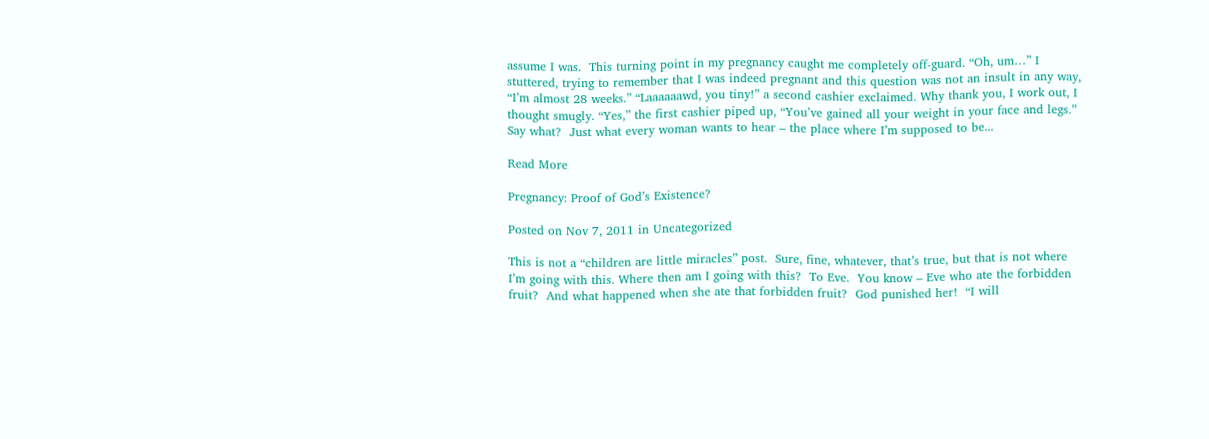assume I was.  This turning point in my pregnancy caught me completely off-guard. “Oh, um…” I stuttered, trying to remember that I was indeed pregnant and this question was not an insult in any way, “I’m almost 28 weeks.” “Laaaaaawd, you tiny!” a second cashier exclaimed. Why thank you, I work out, I thought smugly. “Yes,” the first cashier piped up, “You’ve gained all your weight in your face and legs.” Say what?  Just what every woman wants to hear – the place where I’m supposed to be...

Read More

Pregnancy: Proof of God’s Existence?

Posted on Nov 7, 2011 in Uncategorized

This is not a “children are little miracles” post.  Sure, fine, whatever, that’s true, but that is not where I’m going with this. Where then am I going with this?  To Eve.  You know – Eve who ate the forbidden fruit?  And what happened when she ate that forbidden fruit?  God punished her!  “I will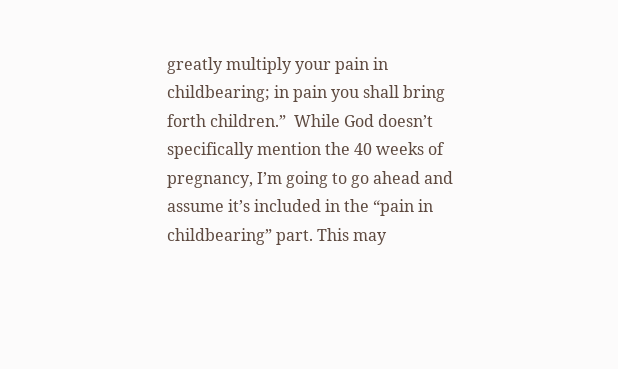greatly multiply your pain in childbearing; in pain you shall bring forth children.”  While God doesn’t specifically mention the 40 weeks of pregnancy, I’m going to go ahead and assume it’s included in the “pain in childbearing” part. This may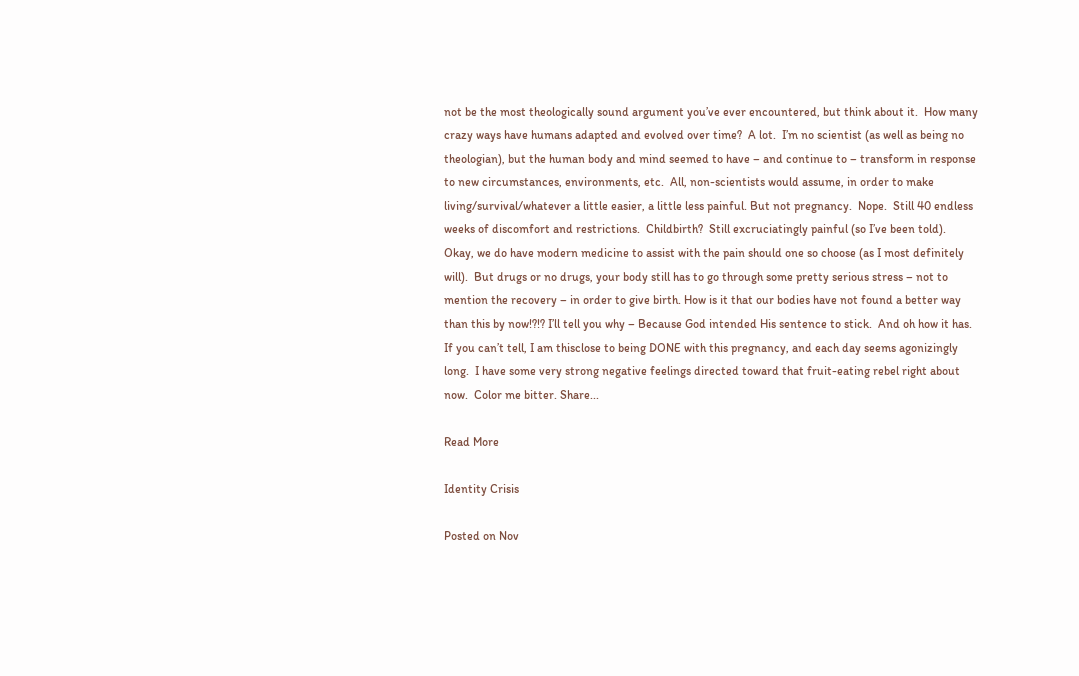not be the most theologically sound argument you’ve ever encountered, but think about it.  How many crazy ways have humans adapted and evolved over time?  A lot.  I’m no scientist (as well as being no theologian), but the human body and mind seemed to have – and continue to – transform in response to new circumstances, environments, etc.  All, non-scientists would assume, in order to make living/survival/whatever a little easier, a little less painful. But not pregnancy.  Nope.  Still 40 endless weeks of discomfort and restrictions.  Childbirth?  Still excruciatingly painful (so I’ve been told).  Okay, we do have modern medicine to assist with the pain should one so choose (as I most definitely will).  But drugs or no drugs, your body still has to go through some pretty serious stress – not to mention the recovery – in order to give birth. How is it that our bodies have not found a better way than this by now!?!? I’ll tell you why – Because God intended His sentence to stick.  And oh how it has. If you can’t tell, I am thisclose to being DONE with this pregnancy, and each day seems agonizingly long.  I have some very strong negative feelings directed toward that fruit-eating rebel right about now.  Color me bitter. Share...

Read More

Identity Crisis

Posted on Nov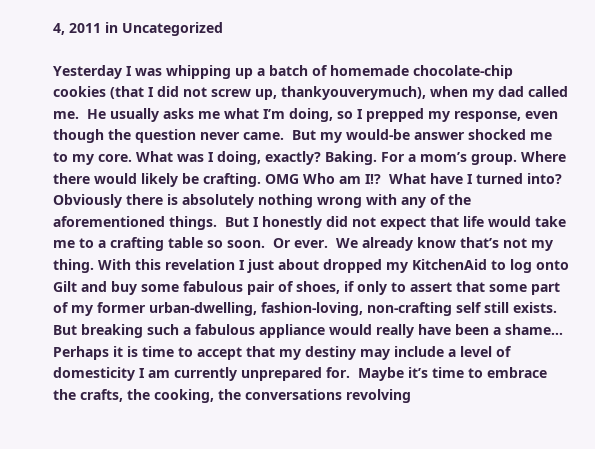4, 2011 in Uncategorized

Yesterday I was whipping up a batch of homemade chocolate-chip cookies (that I did not screw up, thankyouverymuch), when my dad called me.  He usually asks me what I’m doing, so I prepped my response, even though the question never came.  But my would-be answer shocked me to my core. What was I doing, exactly? Baking. For a mom’s group. Where there would likely be crafting. OMG Who am I!?  What have I turned into? Obviously there is absolutely nothing wrong with any of the aforementioned things.  But I honestly did not expect that life would take me to a crafting table so soon.  Or ever.  We already know that’s not my thing. With this revelation I just about dropped my KitchenAid to log onto Gilt and buy some fabulous pair of shoes, if only to assert that some part of my former urban-dwelling, fashion-loving, non-crafting self still exists.  But breaking such a fabulous appliance would really have been a shame… Perhaps it is time to accept that my destiny may include a level of domesticity I am currently unprepared for.  Maybe it’s time to embrace the crafts, the cooking, the conversations revolving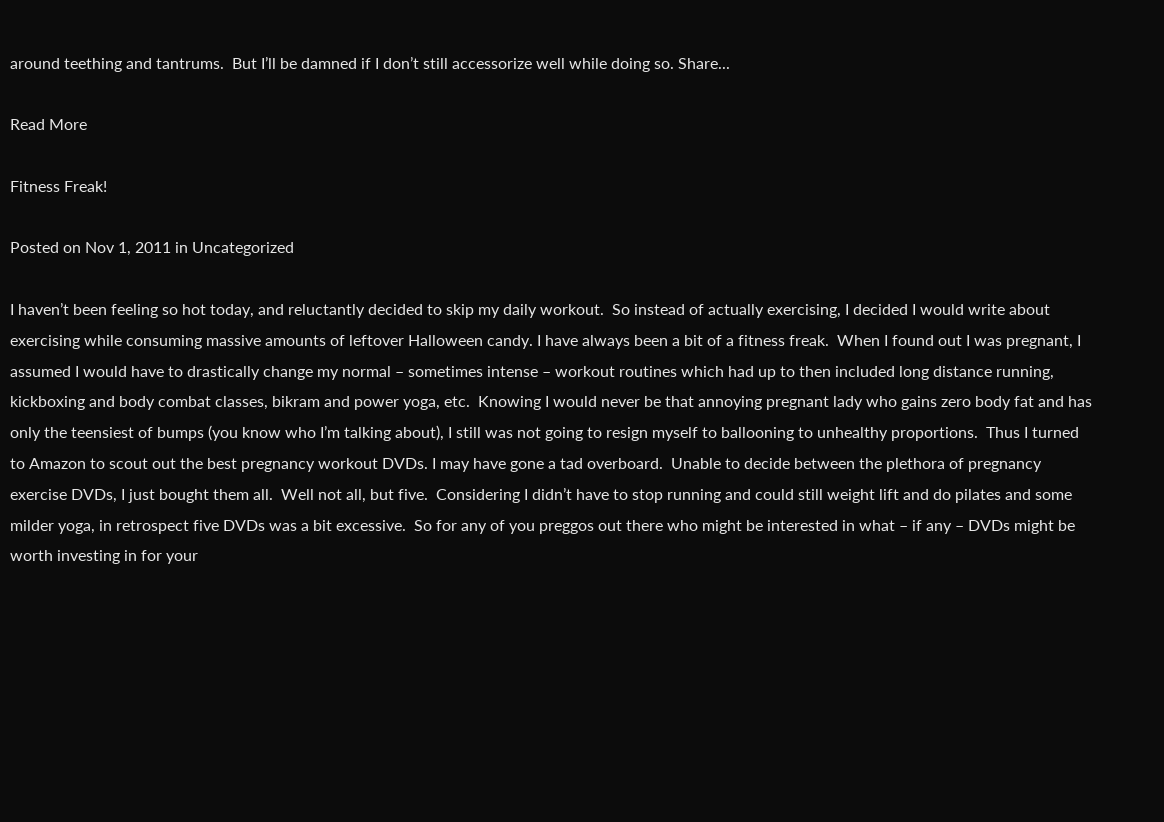around teething and tantrums.  But I’ll be damned if I don’t still accessorize well while doing so. Share...

Read More

Fitness Freak!

Posted on Nov 1, 2011 in Uncategorized

I haven’t been feeling so hot today, and reluctantly decided to skip my daily workout.  So instead of actually exercising, I decided I would write about exercising while consuming massive amounts of leftover Halloween candy. I have always been a bit of a fitness freak.  When I found out I was pregnant, I assumed I would have to drastically change my normal – sometimes intense – workout routines which had up to then included long distance running, kickboxing and body combat classes, bikram and power yoga, etc.  Knowing I would never be that annoying pregnant lady who gains zero body fat and has only the teensiest of bumps (you know who I’m talking about), I still was not going to resign myself to ballooning to unhealthy proportions.  Thus I turned to Amazon to scout out the best pregnancy workout DVDs. I may have gone a tad overboard.  Unable to decide between the plethora of pregnancy exercise DVDs, I just bought them all.  Well not all, but five.  Considering I didn’t have to stop running and could still weight lift and do pilates and some milder yoga, in retrospect five DVDs was a bit excessive.  So for any of you preggos out there who might be interested in what – if any – DVDs might be worth investing in for your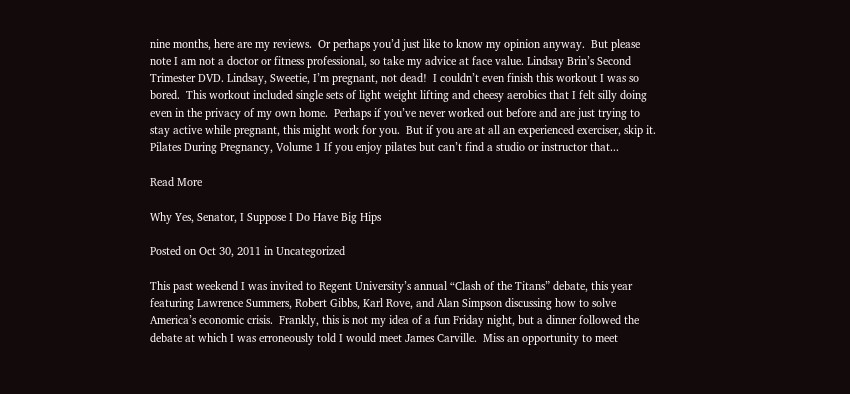nine months, here are my reviews.  Or perhaps you’d just like to know my opinion anyway.  But please note I am not a doctor or fitness professional, so take my advice at face value. Lindsay Brin’s Second Trimester DVD. Lindsay, Sweetie, I’m pregnant, not dead!  I couldn’t even finish this workout I was so bored.  This workout included single sets of light weight lifting and cheesy aerobics that I felt silly doing even in the privacy of my own home.  Perhaps if you’ve never worked out before and are just trying to stay active while pregnant, this might work for you.  But if you are at all an experienced exerciser, skip it. Pilates During Pregnancy, Volume 1 If you enjoy pilates but can’t find a studio or instructor that...

Read More

Why Yes, Senator, I Suppose I Do Have Big Hips

Posted on Oct 30, 2011 in Uncategorized

This past weekend I was invited to Regent University’s annual “Clash of the Titans” debate, this year featuring Lawrence Summers, Robert Gibbs, Karl Rove, and Alan Simpson discussing how to solve America’s economic crisis.  Frankly, this is not my idea of a fun Friday night, but a dinner followed the debate at which I was erroneously told I would meet James Carville.  Miss an opportunity to meet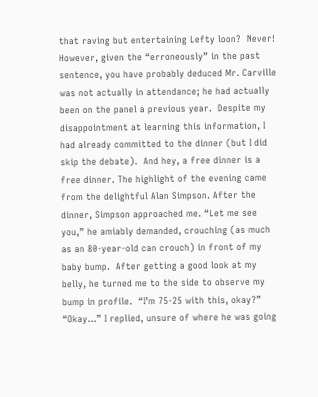that raving but entertaining Lefty loon?  Never!  However, given the “erroneously” in the past sentence, you have probably deduced Mr. Carville was not actually in attendance; he had actually been on the panel a previous year.  Despite my disappointment at learning this information, I had already committed to the dinner (but I did skip the debate).  And hey, a free dinner is a free dinner. The highlight of the evening came from the delightful Alan Simpson. After the dinner, Simpson approached me. “Let me see you,” he amiably demanded, crouching (as much as an 80-year-old can crouch) in front of my baby bump.  After getting a good look at my belly, he turned me to the side to observe my bump in profile.  “I’m 75-25 with this, okay?” “Okay…” I replied, unsure of where he was going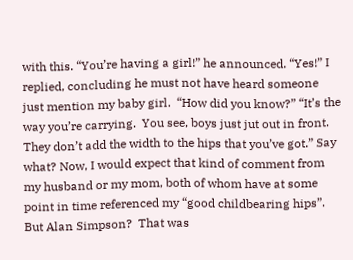with this. “You’re having a girl!” he announced. “Yes!” I replied, concluding he must not have heard someone just mention my baby girl.  “How did you know?” “It’s the way you’re carrying.  You see, boys just jut out in front.  They don’t add the width to the hips that you’ve got.” Say what? Now, I would expect that kind of comment from my husband or my mom, both of whom have at some point in time referenced my “good childbearing hips”.  But Alan Simpson?  That was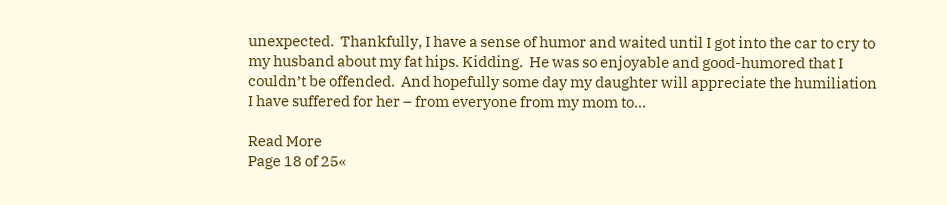unexpected.  Thankfully, I have a sense of humor and waited until I got into the car to cry to my husband about my fat hips. Kidding.  He was so enjoyable and good-humored that I couldn’t be offended.  And hopefully some day my daughter will appreciate the humiliation I have suffered for her – from everyone from my mom to...

Read More
Page 18 of 25«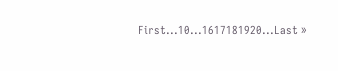First...10...1617181920...Last »